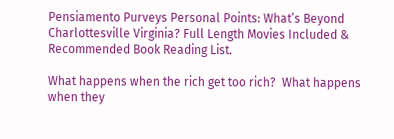Pensiamento Purveys Personal Points: What’s Beyond Charlottesville Virginia? Full Length Movies Included & Recommended Book Reading List.

What happens when the rich get too rich?  What happens when they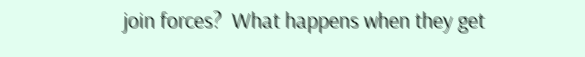join forces?  What happens when they get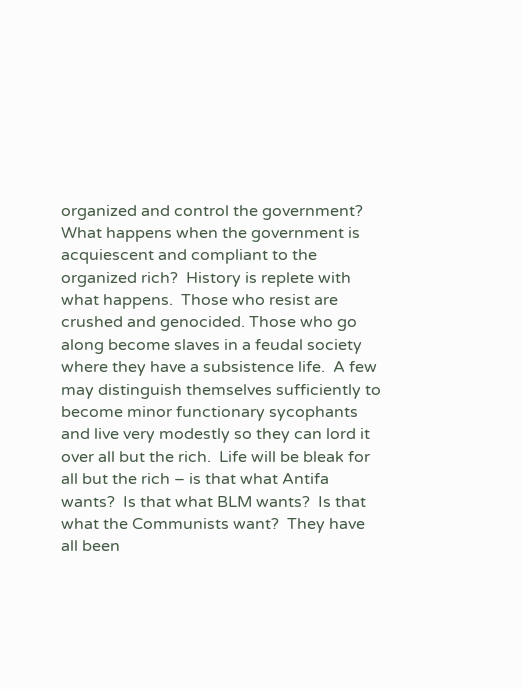organized and control the government?  What happens when the government is acquiescent and compliant to the organized rich?  History is replete with what happens.  Those who resist are crushed and genocided. Those who go along become slaves in a feudal society where they have a subsistence life.  A few may distinguish themselves sufficiently to become minor functionary sycophants and live very modestly so they can lord it over all but the rich.  Life will be bleak for all but the rich – is that what Antifa wants?  Is that what BLM wants?  Is that what the Communists want?  They have all been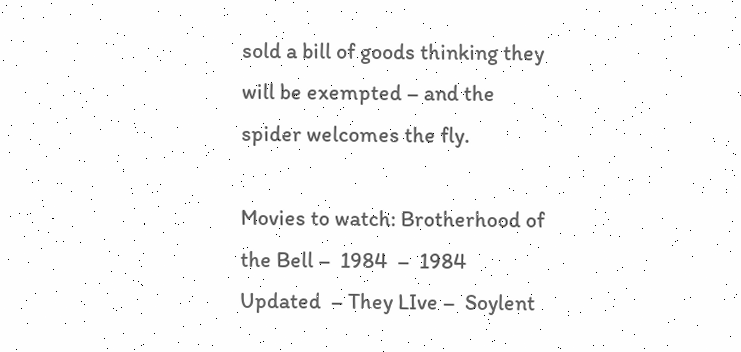sold a bill of goods thinking they will be exempted – and the spider welcomes the fly.

Movies to watch: Brotherhood of the Bell –  1984  –  1984 Updated  – They LIve –  Soylent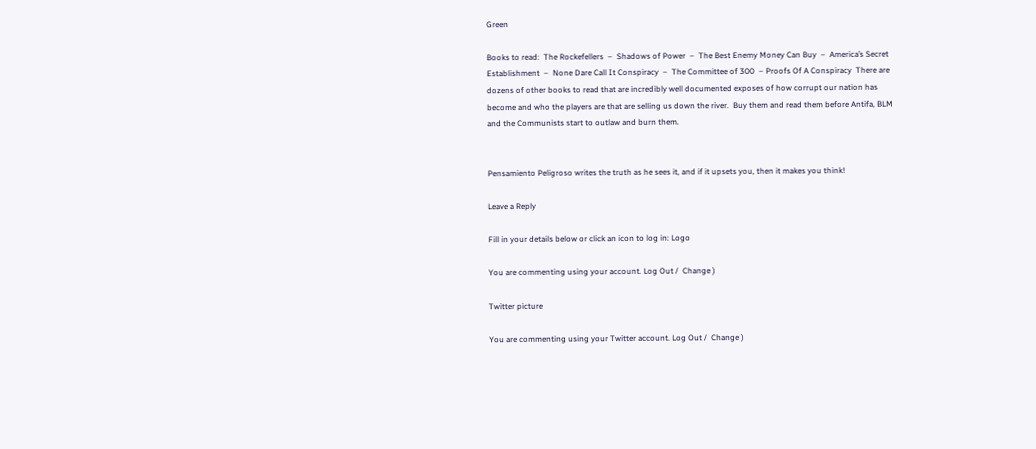Green

Books to read:  The Rockefellers  –  Shadows of Power  –  The Best Enemy Money Can Buy  –  America’s Secret Establishment  –  None Dare Call It Conspiracy  –  The Committee of 300  – Proofs Of A Conspiracy  There are dozens of other books to read that are incredibly well documented exposes of how corrupt our nation has become and who the players are that are selling us down the river.  Buy them and read them before Antifa, BLM and the Communists start to outlaw and burn them.


Pensamiento Peligroso writes the truth as he sees it, and if it upsets you, then it makes you think!

Leave a Reply

Fill in your details below or click an icon to log in: Logo

You are commenting using your account. Log Out /  Change )

Twitter picture

You are commenting using your Twitter account. Log Out /  Change )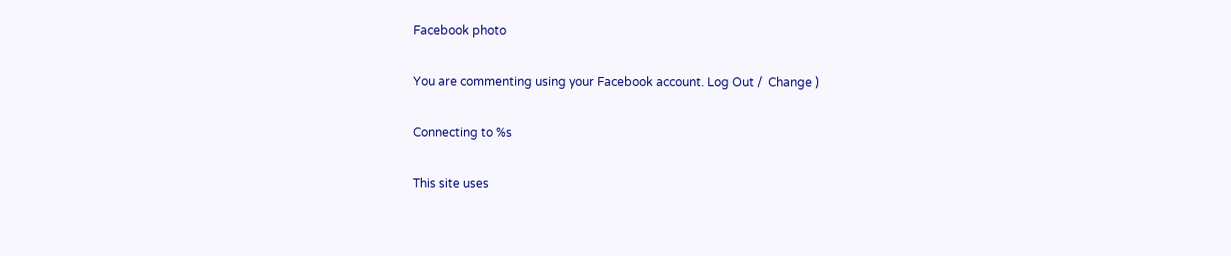Facebook photo

You are commenting using your Facebook account. Log Out /  Change )

Connecting to %s

This site uses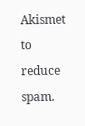Akismet to reduce spam.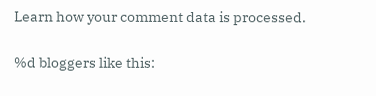Learn how your comment data is processed.

%d bloggers like this: